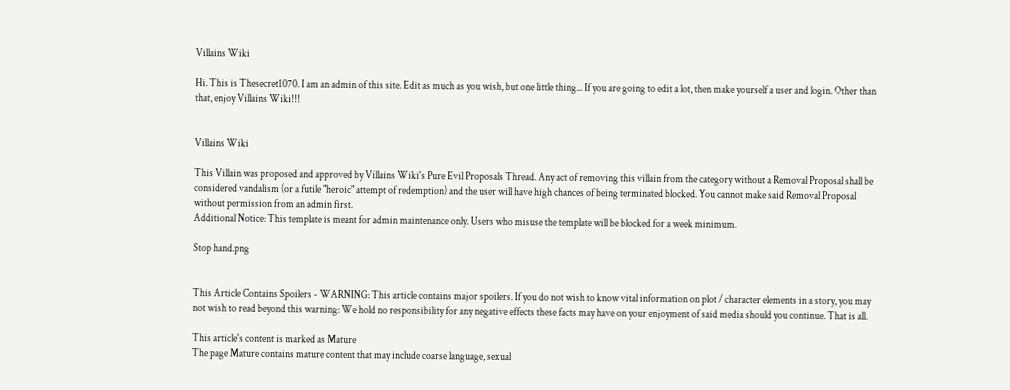Villains Wiki

Hi. This is Thesecret1070. I am an admin of this site. Edit as much as you wish, but one little thing... If you are going to edit a lot, then make yourself a user and login. Other than that, enjoy Villains Wiki!!!


Villains Wiki

This Villain was proposed and approved by Villains Wiki's Pure Evil Proposals Thread. Any act of removing this villain from the category without a Removal Proposal shall be considered vandalism (or a futile "heroic" attempt of redemption) and the user will have high chances of being terminated blocked. You cannot make said Removal Proposal without permission from an admin first.
Additional Notice: This template is meant for admin maintenance only. Users who misuse the template will be blocked for a week minimum.

Stop hand.png


This Article Contains Spoilers - WARNING: This article contains major spoilers. If you do not wish to know vital information on plot / character elements in a story, you may not wish to read beyond this warning: We hold no responsibility for any negative effects these facts may have on your enjoyment of said media should you continue. That is all.

This article's content is marked as Mature
The page Mature contains mature content that may include coarse language, sexual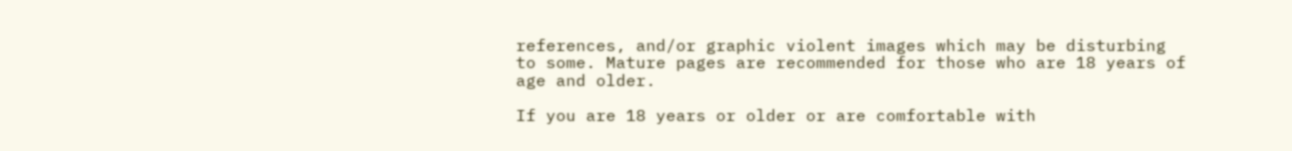references, and/or graphic violent images which may be disturbing to some. Mature pages are recommended for those who are 18 years of age and older.

If you are 18 years or older or are comfortable with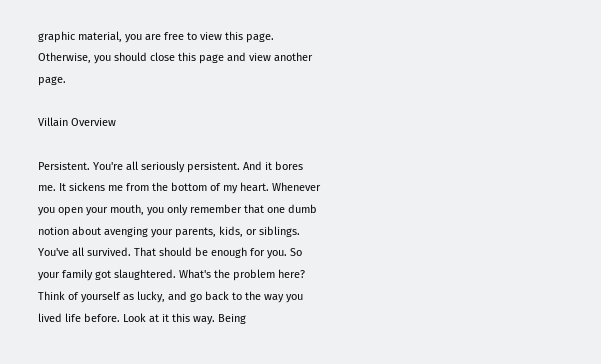graphic material, you are free to view this page. Otherwise, you should close this page and view another page.

Villain Overview

Persistent. You're all seriously persistent. And it bores me. It sickens me from the bottom of my heart. Whenever you open your mouth, you only remember that one dumb notion about avenging your parents, kids, or siblings. You've all survived. That should be enough for you. So your family got slaughtered. What's the problem here? Think of yourself as lucky, and go back to the way you lived life before. Look at it this way. Being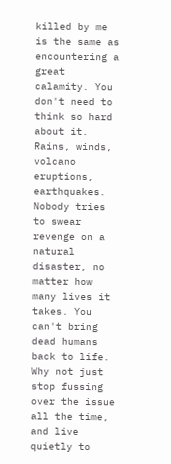killed by me is the same as encountering a great calamity. You don't need to think so hard about it. Rains, winds, volcano eruptions, earthquakes. Nobody tries to swear revenge on a natural disaster, no matter how many lives it takes. You can't bring dead humans back to life. Why not just stop fussing over the issue all the time, and live quietly to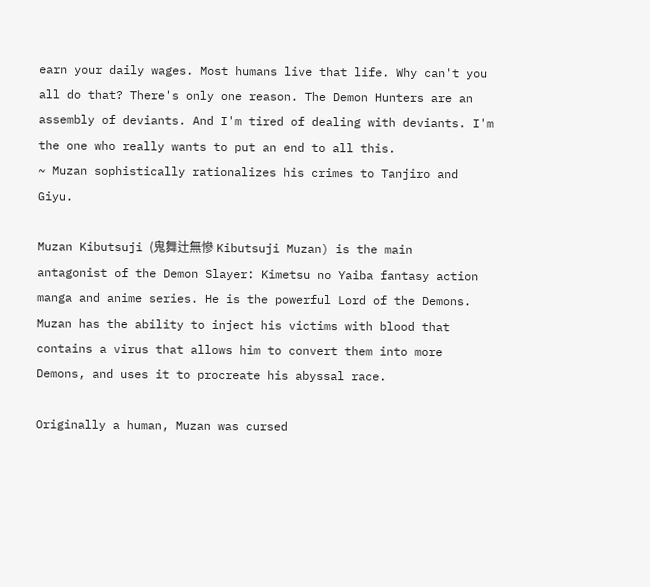earn your daily wages. Most humans live that life. Why can't you all do that? There's only one reason. The Demon Hunters are an assembly of deviants. And I'm tired of dealing with deviants. I'm the one who really wants to put an end to all this.
~ Muzan sophistically rationalizes his crimes to Tanjiro and Giyu.

Muzan Kibutsuji (鬼舞辻無慘 Kibutsuji Muzan) is the main antagonist of the Demon Slayer: Kimetsu no Yaiba fantasy action manga and anime series. He is the powerful Lord of the Demons. Muzan has the ability to inject his victims with blood that contains a virus that allows him to convert them into more Demons, and uses it to procreate his abyssal race.

Originally a human, Muzan was cursed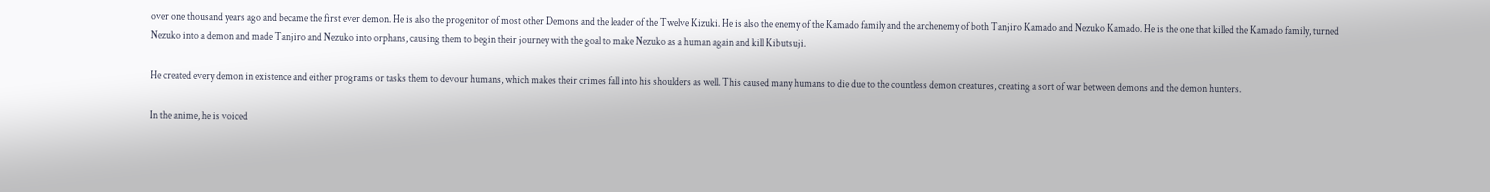over one thousand years ago and became the first ever demon. He is also the progenitor of most other Demons and the leader of the Twelve Kizuki. He is also the enemy of the Kamado family and the archenemy of both Tanjiro Kamado and Nezuko Kamado. He is the one that killed the Kamado family, turned Nezuko into a demon and made Tanjiro and Nezuko into orphans, causing them to begin their journey with the goal to make Nezuko as a human again and kill Kibutsuji.

He created every demon in existence and either programs or tasks them to devour humans, which makes their crimes fall into his shoulders as well. This caused many humans to die due to the countless demon creatures, creating a sort of war between demons and the demon hunters.

In the anime, he is voiced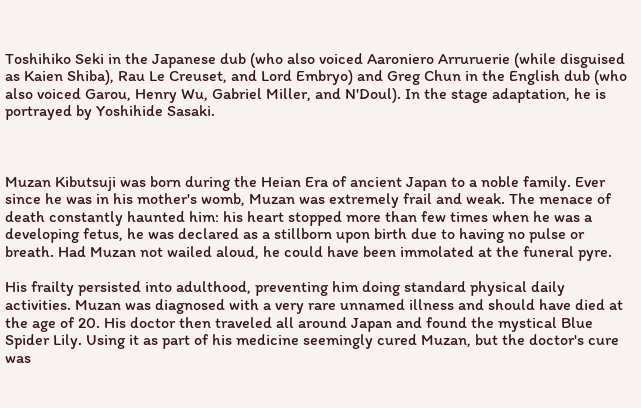Toshihiko Seki in the Japanese dub (who also voiced Aaroniero Arruruerie (while disguised as Kaien Shiba), Rau Le Creuset, and Lord Embryo) and Greg Chun in the English dub (who also voiced Garou, Henry Wu, Gabriel Miller, and N'Doul). In the stage adaptation, he is portrayed by Yoshihide Sasaki.



Muzan Kibutsuji was born during the Heian Era of ancient Japan to a noble family. Ever since he was in his mother's womb, Muzan was extremely frail and weak. The menace of death constantly haunted him: his heart stopped more than few times when he was a developing fetus, he was declared as a stillborn upon birth due to having no pulse or breath. Had Muzan not wailed aloud, he could have been immolated at the funeral pyre.

His frailty persisted into adulthood, preventing him doing standard physical daily activities. Muzan was diagnosed with a very rare unnamed illness and should have died at the age of 20. His doctor then traveled all around Japan and found the mystical Blue Spider Lily. Using it as part of his medicine seemingly cured Muzan, but the doctor's cure was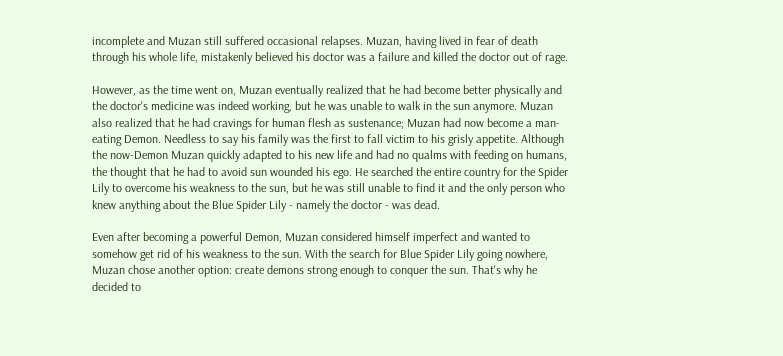incomplete and Muzan still suffered occasional relapses. Muzan, having lived in fear of death through his whole life, mistakenly believed his doctor was a failure and killed the doctor out of rage.

However, as the time went on, Muzan eventually realized that he had become better physically and the doctor's medicine was indeed working, but he was unable to walk in the sun anymore. Muzan also realized that he had cravings for human flesh as sustenance; Muzan had now become a man-eating Demon. Needless to say his family was the first to fall victim to his grisly appetite. Although the now-Demon Muzan quickly adapted to his new life and had no qualms with feeding on humans, the thought that he had to avoid sun wounded his ego. He searched the entire country for the Spider Lily to overcome his weakness to the sun, but he was still unable to find it and the only person who knew anything about the Blue Spider Lily - namely the doctor - was dead.

Even after becoming a powerful Demon, Muzan considered himself imperfect and wanted to somehow get rid of his weakness to the sun. With the search for Blue Spider Lily going nowhere, Muzan chose another option: create demons strong enough to conquer the sun. That's why he decided to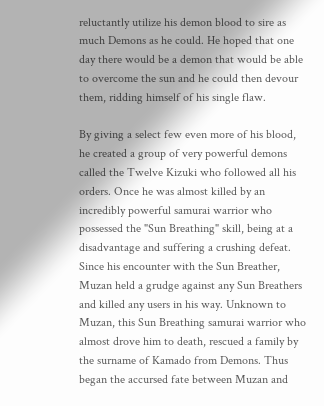reluctantly utilize his demon blood to sire as much Demons as he could. He hoped that one day there would be a demon that would be able to overcome the sun and he could then devour them, ridding himself of his single flaw.

By giving a select few even more of his blood, he created a group of very powerful demons called the Twelve Kizuki who followed all his orders. Once he was almost killed by an incredibly powerful samurai warrior who possessed the "Sun Breathing" skill, being at a disadvantage and suffering a crushing defeat. Since his encounter with the Sun Breather, Muzan held a grudge against any Sun Breathers and killed any users in his way. Unknown to Muzan, this Sun Breathing samurai warrior who almost drove him to death, rescued a family by the surname of Kamado from Demons. Thus began the accursed fate between Muzan and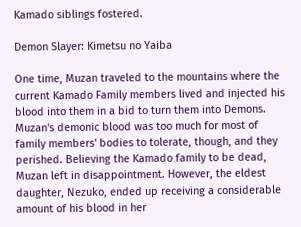Kamado siblings fostered.

Demon Slayer: Kimetsu no Yaiba

One time, Muzan traveled to the mountains where the current Kamado Family members lived and injected his blood into them in a bid to turn them into Demons. Muzan's demonic blood was too much for most of family members' bodies to tolerate, though, and they perished. Believing the Kamado family to be dead, Muzan left in disappointment. However, the eldest daughter, Nezuko, ended up receiving a considerable amount of his blood in her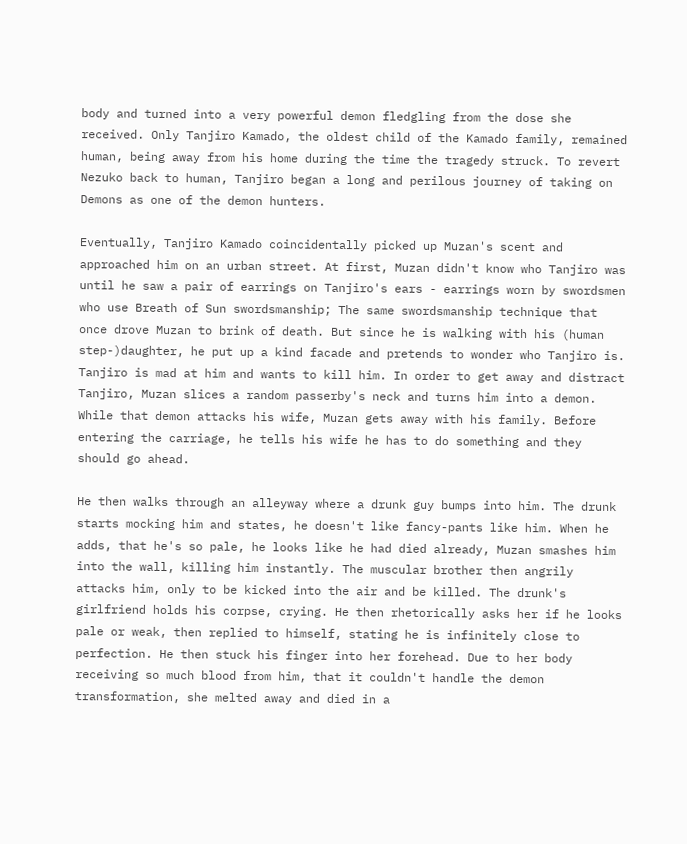body and turned into a very powerful demon fledgling from the dose she received. Only Tanjiro Kamado, the oldest child of the Kamado family, remained human, being away from his home during the time the tragedy struck. To revert Nezuko back to human, Tanjiro began a long and perilous journey of taking on Demons as one of the demon hunters.

Eventually, Tanjiro Kamado coincidentally picked up Muzan's scent and approached him on an urban street. At first, Muzan didn't know who Tanjiro was until he saw a pair of earrings on Tanjiro's ears - earrings worn by swordsmen who use Breath of Sun swordsmanship; The same swordsmanship technique that once drove Muzan to brink of death. But since he is walking with his (human step-)daughter, he put up a kind facade and pretends to wonder who Tanjiro is. Tanjiro is mad at him and wants to kill him. In order to get away and distract Tanjiro, Muzan slices a random passerby's neck and turns him into a demon. While that demon attacks his wife, Muzan gets away with his family. Before entering the carriage, he tells his wife he has to do something and they should go ahead.

He then walks through an alleyway where a drunk guy bumps into him. The drunk starts mocking him and states, he doesn't like fancy-pants like him. When he adds, that he's so pale, he looks like he had died already, Muzan smashes him into the wall, killing him instantly. The muscular brother then angrily attacks him, only to be kicked into the air and be killed. The drunk's girlfriend holds his corpse, crying. He then rhetorically asks her if he looks pale or weak, then replied to himself, stating he is infinitely close to perfection. He then stuck his finger into her forehead. Due to her body receiving so much blood from him, that it couldn't handle the demon transformation, she melted away and died in a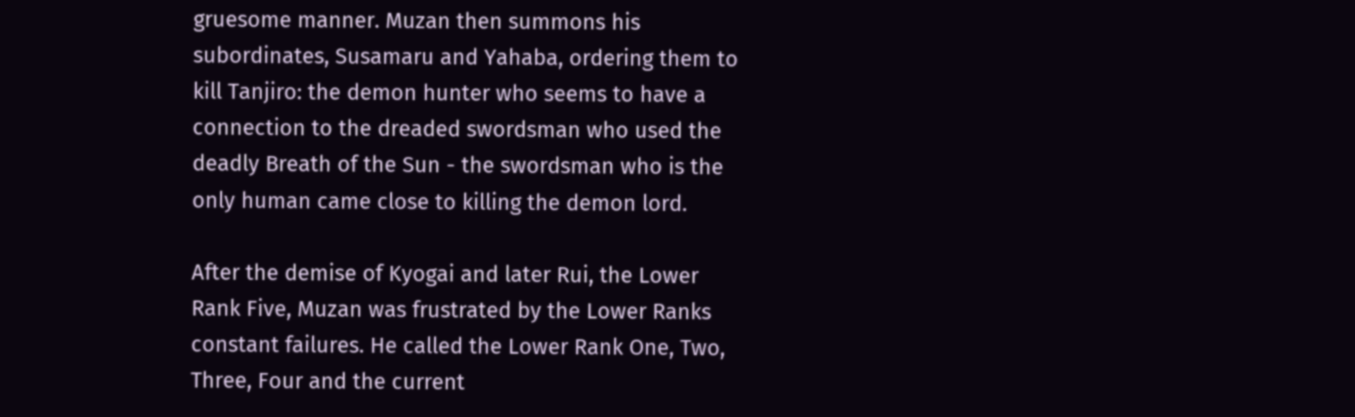gruesome manner. Muzan then summons his subordinates, Susamaru and Yahaba, ordering them to kill Tanjiro: the demon hunter who seems to have a connection to the dreaded swordsman who used the deadly Breath of the Sun - the swordsman who is the only human came close to killing the demon lord.

After the demise of Kyogai and later Rui, the Lower Rank Five, Muzan was frustrated by the Lower Ranks constant failures. He called the Lower Rank One, Two, Three, Four and the current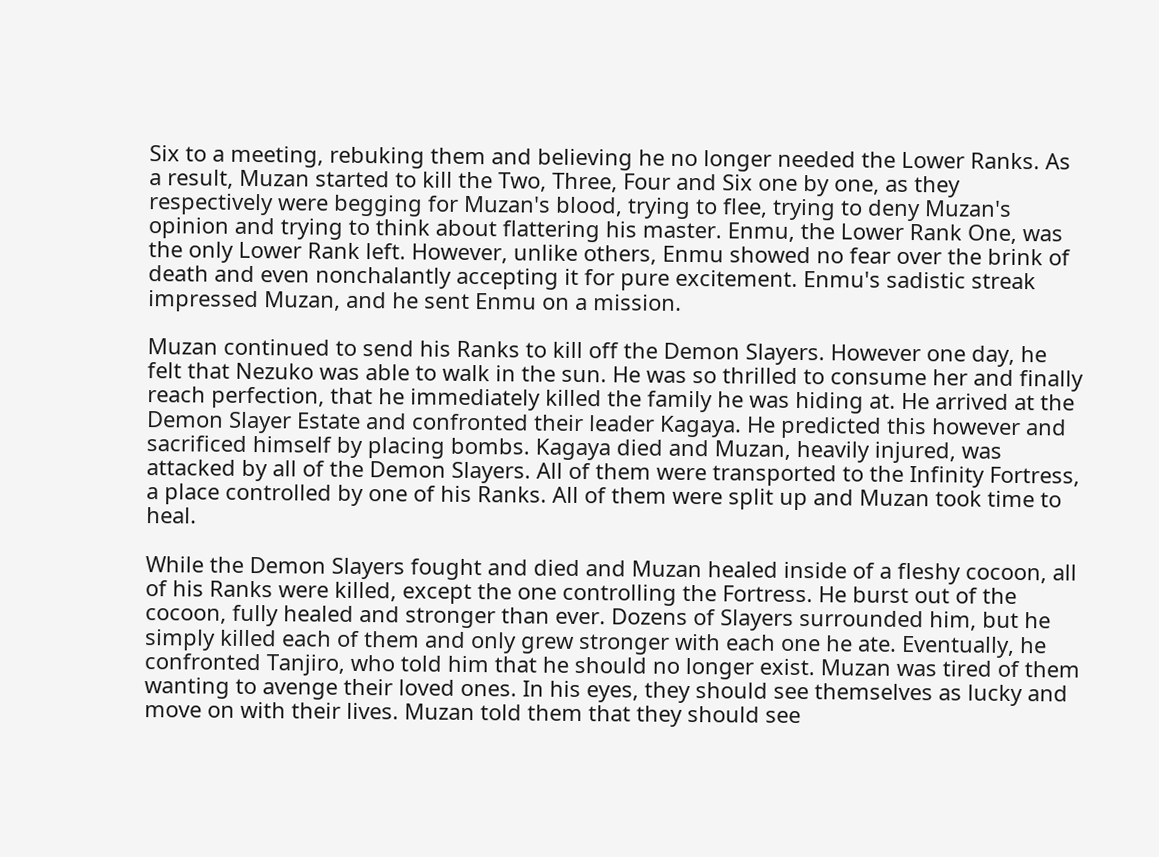Six to a meeting, rebuking them and believing he no longer needed the Lower Ranks. As a result, Muzan started to kill the Two, Three, Four and Six one by one, as they respectively were begging for Muzan's blood, trying to flee, trying to deny Muzan's opinion and trying to think about flattering his master. Enmu, the Lower Rank One, was the only Lower Rank left. However, unlike others, Enmu showed no fear over the brink of death and even nonchalantly accepting it for pure excitement. Enmu's sadistic streak impressed Muzan, and he sent Enmu on a mission.

Muzan continued to send his Ranks to kill off the Demon Slayers. However one day, he felt that Nezuko was able to walk in the sun. He was so thrilled to consume her and finally reach perfection, that he immediately killed the family he was hiding at. He arrived at the Demon Slayer Estate and confronted their leader Kagaya. He predicted this however and sacrificed himself by placing bombs. Kagaya died and Muzan, heavily injured, was attacked by all of the Demon Slayers. All of them were transported to the Infinity Fortress, a place controlled by one of his Ranks. All of them were split up and Muzan took time to heal.

While the Demon Slayers fought and died and Muzan healed inside of a fleshy cocoon, all of his Ranks were killed, except the one controlling the Fortress. He burst out of the cocoon, fully healed and stronger than ever. Dozens of Slayers surrounded him, but he simply killed each of them and only grew stronger with each one he ate. Eventually, he confronted Tanjiro, who told him that he should no longer exist. Muzan was tired of them wanting to avenge their loved ones. In his eyes, they should see themselves as lucky and move on with their lives. Muzan told them that they should see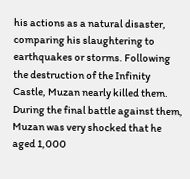his actions as a natural disaster, comparing his slaughtering to earthquakes or storms. Following the destruction of the Infinity Castle, Muzan nearly killed them. During the final battle against them, Muzan was very shocked that he aged 1,000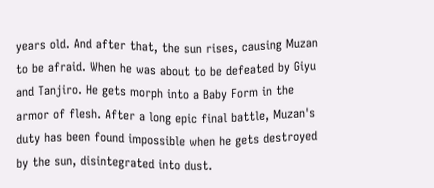years old. And after that, the sun rises, causing Muzan to be afraid. When he was about to be defeated by Giyu and Tanjiro. He gets morph into a Baby Form in the armor of flesh. After a long epic final battle, Muzan's duty has been found impossible when he gets destroyed by the sun, disintegrated into dust.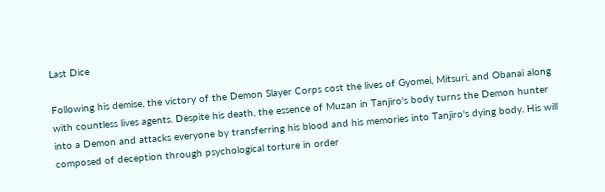Last Dice

Following his demise, the victory of the Demon Slayer Corps cost the lives of Gyomei, Mitsuri, and Obanai along with countless lives agents. Despite his death, the essence of Muzan in Tanjiro's body turns the Demon hunter into a Demon and attacks everyone by transferring his blood and his memories into Tanjiro's dying body. His will composed of deception through psychological torture in order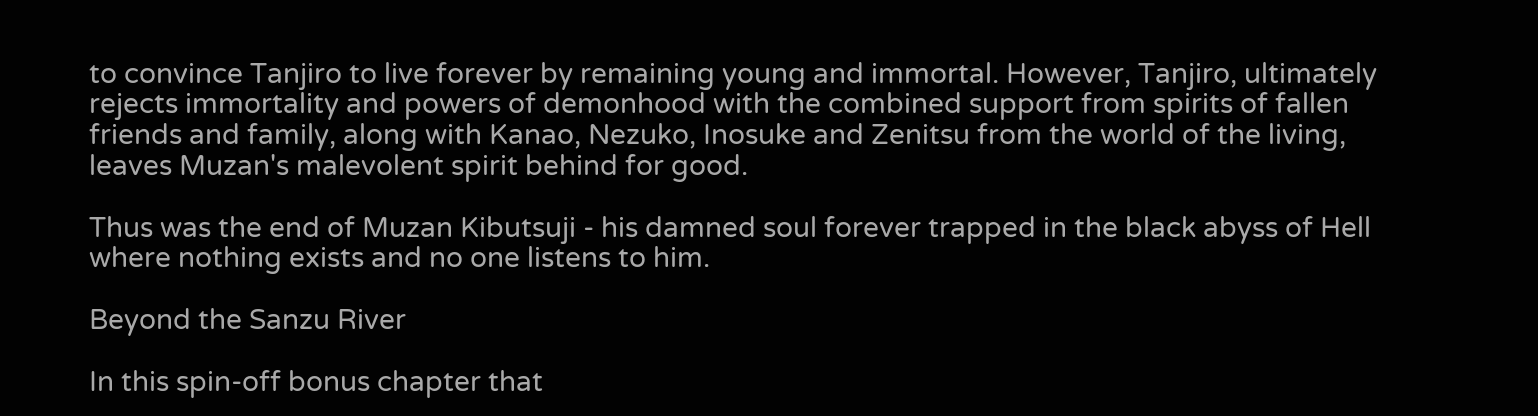to convince Tanjiro to live forever by remaining young and immortal. However, Tanjiro, ultimately rejects immortality and powers of demonhood with the combined support from spirits of fallen friends and family, along with Kanao, Nezuko, Inosuke and Zenitsu from the world of the living, leaves Muzan's malevolent spirit behind for good.

Thus was the end of Muzan Kibutsuji - his damned soul forever trapped in the black abyss of Hell where nothing exists and no one listens to him.

Beyond the Sanzu River

In this spin-off bonus chapter that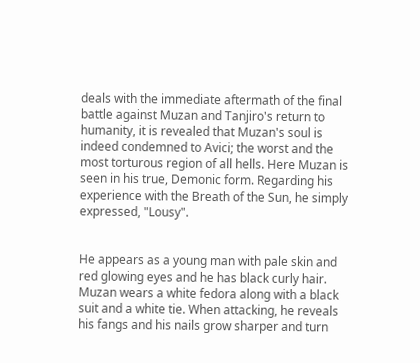deals with the immediate aftermath of the final battle against Muzan and Tanjiro's return to humanity, it is revealed that Muzan's soul is indeed condemned to Avici; the worst and the most torturous region of all hells. Here Muzan is seen in his true, Demonic form. Regarding his experience with the Breath of the Sun, he simply expressed, "Lousy".


He appears as a young man with pale skin and red glowing eyes and he has black curly hair. Muzan wears a white fedora along with a black suit and a white tie. When attacking, he reveals his fangs and his nails grow sharper and turn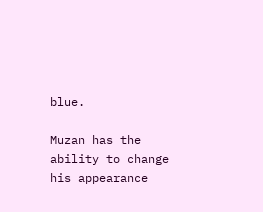blue.

Muzan has the ability to change his appearance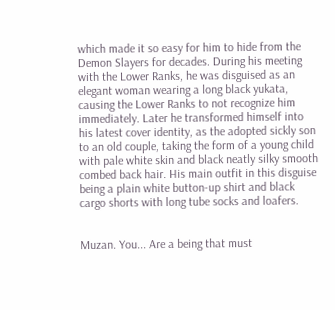which made it so easy for him to hide from the Demon Slayers for decades. During his meeting with the Lower Ranks, he was disguised as an elegant woman wearing a long black yukata, causing the Lower Ranks to not recognize him immediately. Later he transformed himself into his latest cover identity, as the adopted sickly son to an old couple, taking the form of a young child with pale white skin and black neatly silky smooth combed back hair. His main outfit in this disguise being a plain white button-up shirt and black cargo shorts with long tube socks and loafers.


Muzan. You... Are a being that must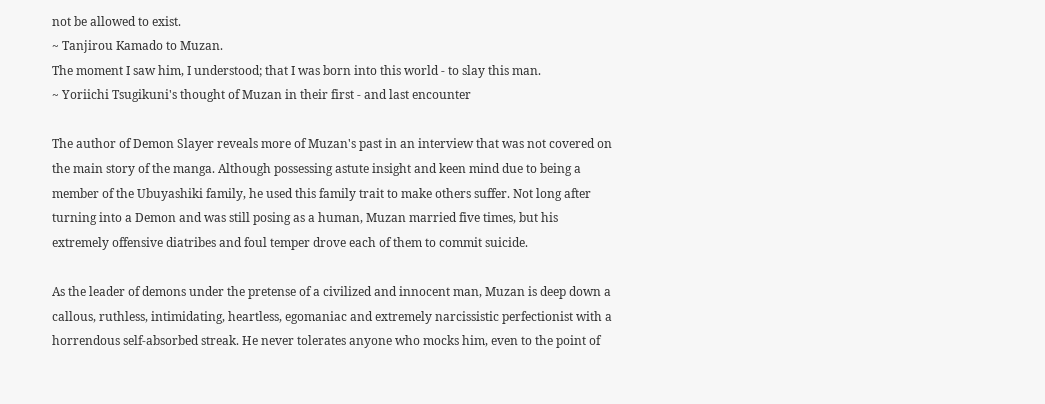not be allowed to exist.
~ Tanjirou Kamado to Muzan.
The moment I saw him, I understood; that I was born into this world - to slay this man.
~ Yoriichi Tsugikuni's thought of Muzan in their first - and last encounter

The author of Demon Slayer reveals more of Muzan's past in an interview that was not covered on the main story of the manga. Although possessing astute insight and keen mind due to being a member of the Ubuyashiki family, he used this family trait to make others suffer. Not long after turning into a Demon and was still posing as a human, Muzan married five times, but his extremely offensive diatribes and foul temper drove each of them to commit suicide.

As the leader of demons under the pretense of a civilized and innocent man, Muzan is deep down a callous, ruthless, intimidating, heartless, egomaniac and extremely narcissistic perfectionist with a horrendous self-absorbed streak. He never tolerates anyone who mocks him, even to the point of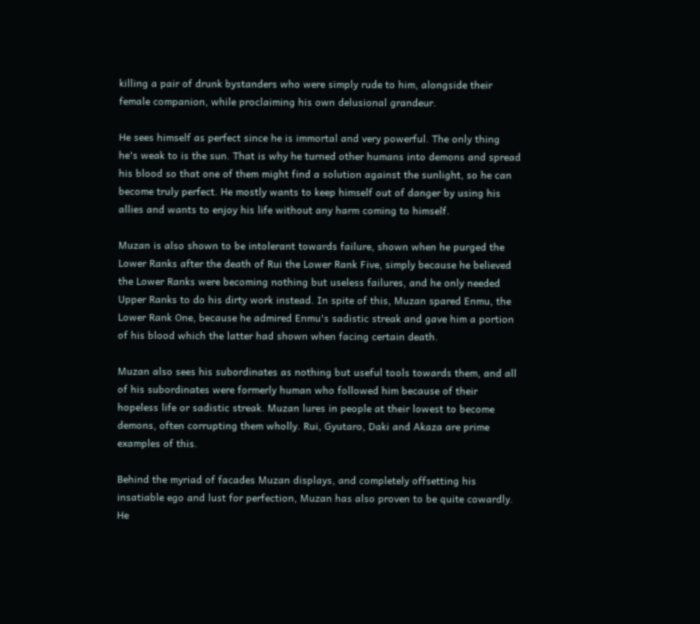killing a pair of drunk bystanders who were simply rude to him, alongside their female companion, while proclaiming his own delusional grandeur.

He sees himself as perfect since he is immortal and very powerful. The only thing he's weak to is the sun. That is why he turned other humans into demons and spread his blood so that one of them might find a solution against the sunlight, so he can become truly perfect. He mostly wants to keep himself out of danger by using his allies and wants to enjoy his life without any harm coming to himself.

Muzan is also shown to be intolerant towards failure, shown when he purged the Lower Ranks after the death of Rui the Lower Rank Five, simply because he believed the Lower Ranks were becoming nothing but useless failures, and he only needed Upper Ranks to do his dirty work instead. In spite of this, Muzan spared Enmu, the Lower Rank One, because he admired Enmu's sadistic streak and gave him a portion of his blood which the latter had shown when facing certain death.

Muzan also sees his subordinates as nothing but useful tools towards them, and all of his subordinates were formerly human who followed him because of their hopeless life or sadistic streak. Muzan lures in people at their lowest to become demons, often corrupting them wholly. Rui, Gyutaro, Daki and Akaza are prime examples of this.

Behind the myriad of facades Muzan displays, and completely offsetting his insatiable ego and lust for perfection, Muzan has also proven to be quite cowardly. He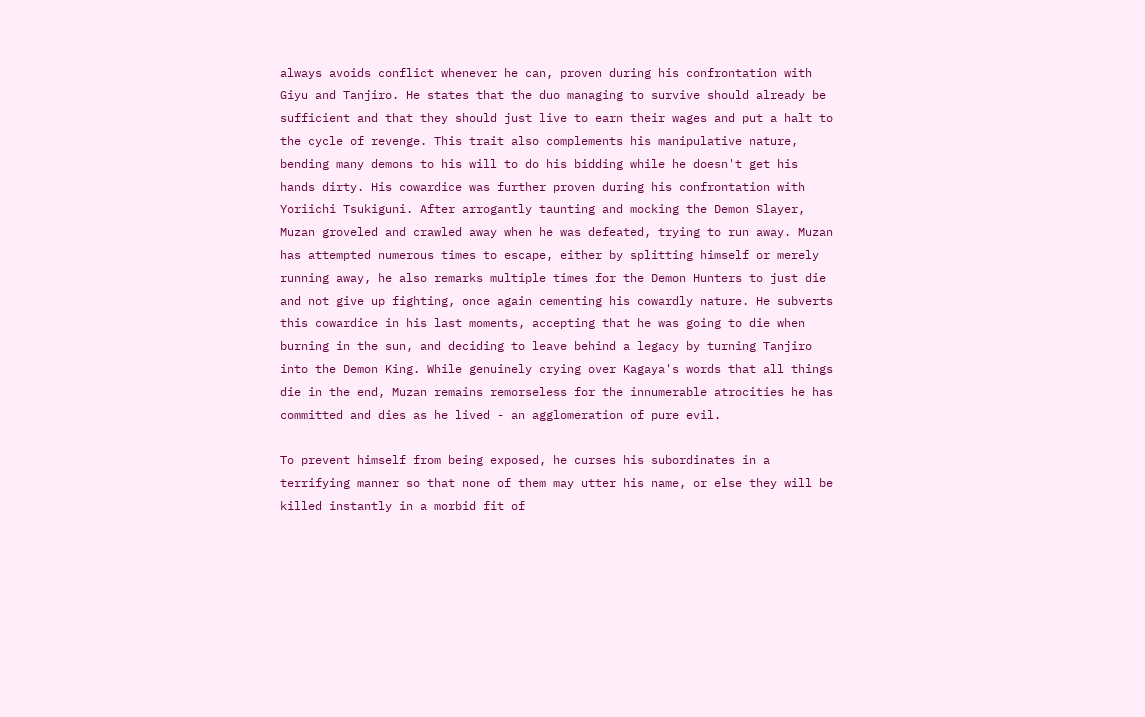always avoids conflict whenever he can, proven during his confrontation with Giyu and Tanjiro. He states that the duo managing to survive should already be sufficient and that they should just live to earn their wages and put a halt to the cycle of revenge. This trait also complements his manipulative nature, bending many demons to his will to do his bidding while he doesn't get his hands dirty. His cowardice was further proven during his confrontation with Yoriichi Tsukiguni. After arrogantly taunting and mocking the Demon Slayer, Muzan groveled and crawled away when he was defeated, trying to run away. Muzan has attempted numerous times to escape, either by splitting himself or merely running away, he also remarks multiple times for the Demon Hunters to just die and not give up fighting, once again cementing his cowardly nature. He subverts this cowardice in his last moments, accepting that he was going to die when burning in the sun, and deciding to leave behind a legacy by turning Tanjiro into the Demon King. While genuinely crying over Kagaya's words that all things die in the end, Muzan remains remorseless for the innumerable atrocities he has committed and dies as he lived - an agglomeration of pure evil.

To prevent himself from being exposed, he curses his subordinates in a terrifying manner so that none of them may utter his name, or else they will be killed instantly in a morbid fit of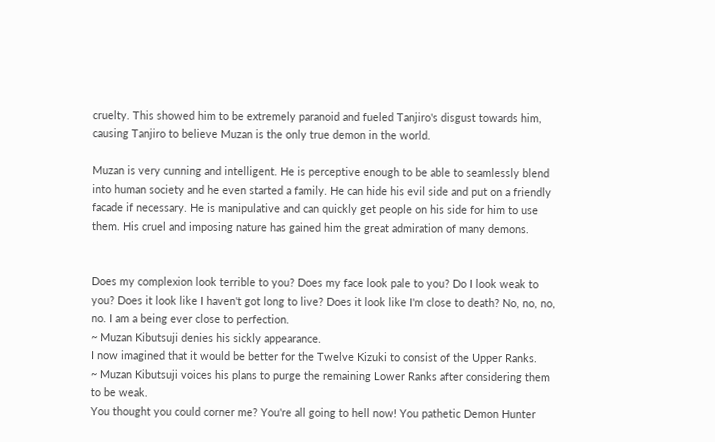cruelty. This showed him to be extremely paranoid and fueled Tanjiro's disgust towards him, causing Tanjiro to believe Muzan is the only true demon in the world.

Muzan is very cunning and intelligent. He is perceptive enough to be able to seamlessly blend into human society and he even started a family. He can hide his evil side and put on a friendly facade if necessary. He is manipulative and can quickly get people on his side for him to use them. His cruel and imposing nature has gained him the great admiration of many demons.


Does my complexion look terrible to you? Does my face look pale to you? Do I look weak to you? Does it look like I haven't got long to live? Does it look like I'm close to death? No, no, no, no. I am a being ever close to perfection.
~ Muzan Kibutsuji denies his sickly appearance.
I now imagined that it would be better for the Twelve Kizuki to consist of the Upper Ranks.
~ Muzan Kibutsuji voices his plans to purge the remaining Lower Ranks after considering them to be weak.
You thought you could corner me? You're all going to hell now! You pathetic Demon Hunter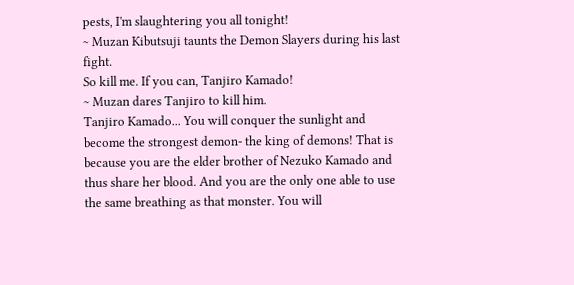pests, I'm slaughtering you all tonight!
~ Muzan Kibutsuji taunts the Demon Slayers during his last fight.
So kill me. If you can, Tanjiro Kamado!
~ Muzan dares Tanjiro to kill him.
Tanjiro Kamado... You will conquer the sunlight and become the strongest demon- the king of demons! That is because you are the elder brother of Nezuko Kamado and thus share her blood. And you are the only one able to use the same breathing as that monster. You will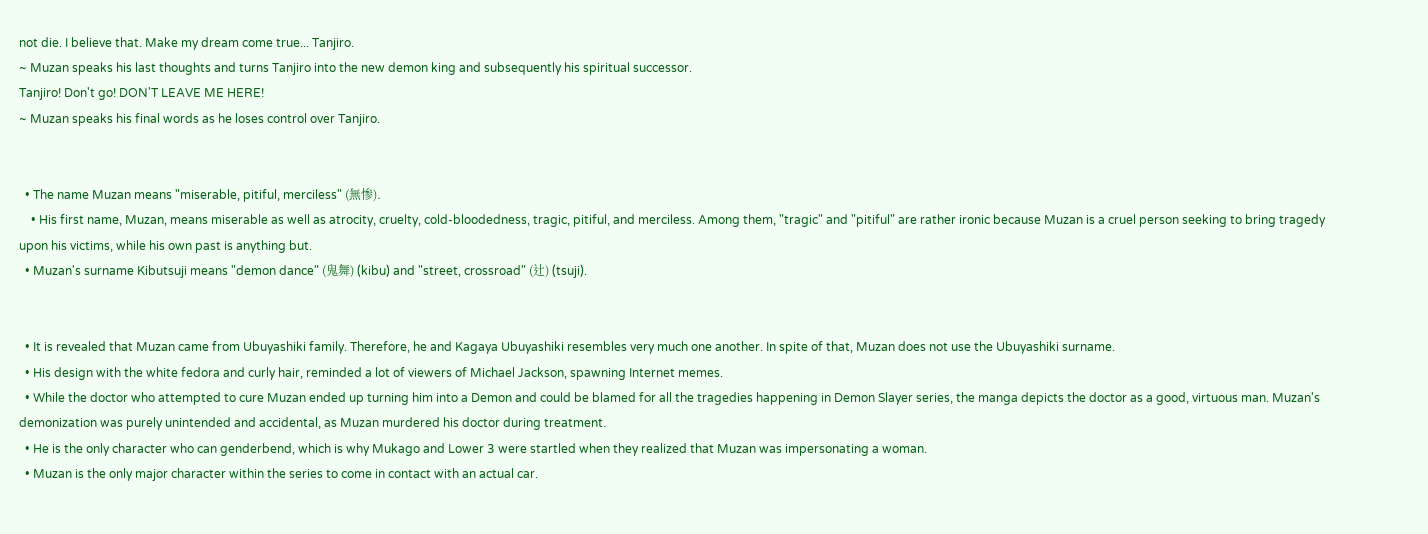not die. I believe that. Make my dream come true... Tanjiro.
~ Muzan speaks his last thoughts and turns Tanjiro into the new demon king and subsequently his spiritual successor.
Tanjiro! Don't go! DON'T LEAVE ME HERE!
~ Muzan speaks his final words as he loses control over Tanjiro.


  • The name Muzan means "miserable, pitiful, merciless" (無惨).
    • His first name, Muzan, means miserable as well as atrocity, cruelty, cold-bloodedness, tragic, pitiful, and merciless. Among them, "tragic" and "pitiful" are rather ironic because Muzan is a cruel person seeking to bring tragedy upon his victims, while his own past is anything but.
  • Muzan's surname Kibutsuji means "demon dance" (鬼舞) (kibu) and "street, crossroad" (辻) (tsuji).


  • It is revealed that Muzan came from Ubuyashiki family. Therefore, he and Kagaya Ubuyashiki resembles very much one another. In spite of that, Muzan does not use the Ubuyashiki surname.
  • His design with the white fedora and curly hair, reminded a lot of viewers of Michael Jackson, spawning Internet memes.
  • While the doctor who attempted to cure Muzan ended up turning him into a Demon and could be blamed for all the tragedies happening in Demon Slayer series, the manga depicts the doctor as a good, virtuous man. Muzan's demonization was purely unintended and accidental, as Muzan murdered his doctor during treatment.
  • He is the only character who can genderbend, which is why Mukago and Lower 3 were startled when they realized that Muzan was impersonating a woman.
  • Muzan is the only major character within the series to come in contact with an actual car.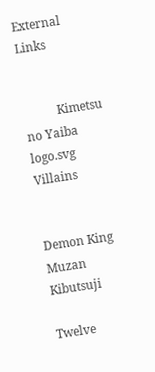External Links


           Kimetsu no Yaiba logo.svg Villains


Demon King
Muzan Kibutsuji

Twelve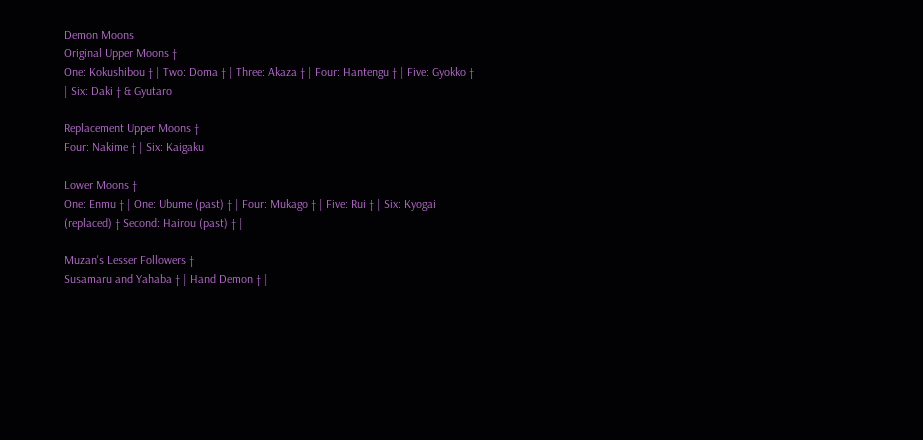Demon Moons
Original Upper Moons †
One: Kokushibou † | Two: Doma † | Three: Akaza † | Four: Hantengu † | Five: Gyokko † | Six: Daki † & Gyutaro

Replacement Upper Moons †
Four: Nakime † | Six: Kaigaku

Lower Moons †
One: Enmu † | One: Ubume (past) † | Four: Mukago † | Five: Rui † | Six: Kyogai (replaced) † Second: Hairou (past) † |

Muzan's Lesser Followers †
Susamaru and Yahaba † | Hand Demon † |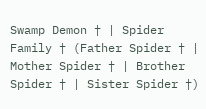Swamp Demon † | Spider Family † (Father Spider † | Mother Spider † | Brother Spider † | Sister Spider †)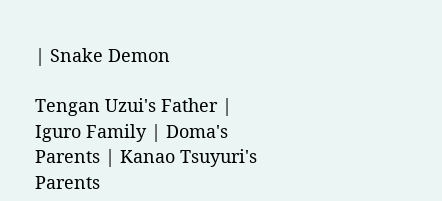| Snake Demon

Tengan Uzui's Father | Iguro Family | Doma's Parents | Kanao Tsuyuri's Parents